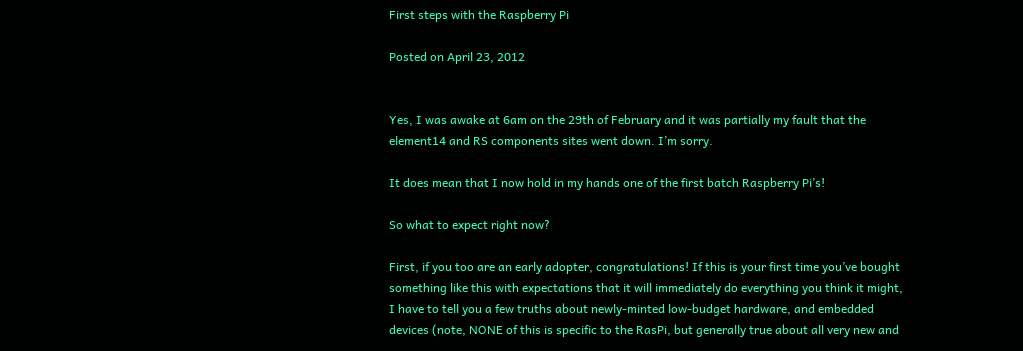First steps with the Raspberry Pi

Posted on April 23, 2012


Yes, I was awake at 6am on the 29th of February and it was partially my fault that the element14 and RS components sites went down. I’m sorry.

It does mean that I now hold in my hands one of the first batch Raspberry Pi’s!

So what to expect right now?

First, if you too are an early adopter, congratulations! If this is your first time you’ve bought something like this with expectations that it will immediately do everything you think it might, I have to tell you a few truths about newly-minted low-budget hardware, and embedded devices (note, NONE of this is specific to the RasPi, but generally true about all very new and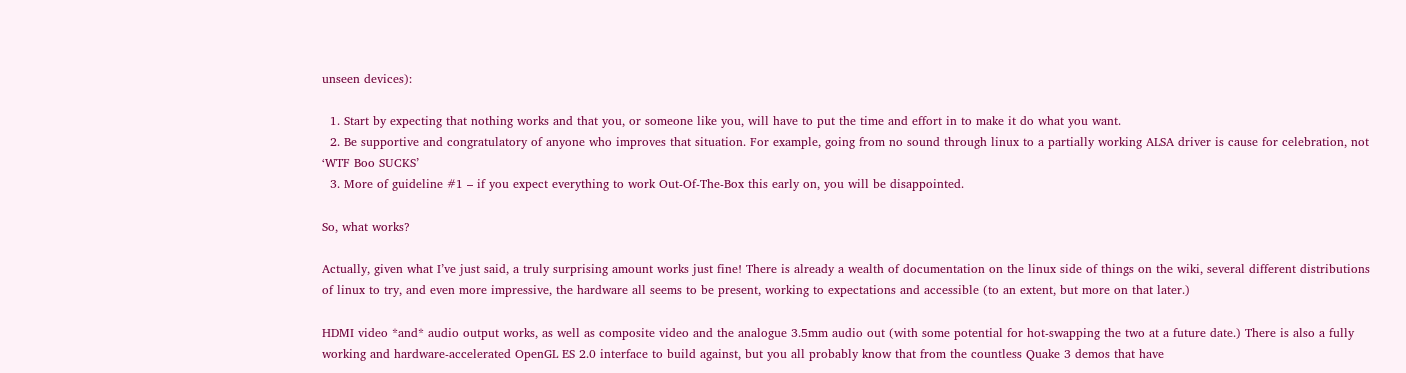unseen devices):

  1. Start by expecting that nothing works and that you, or someone like you, will have to put the time and effort in to make it do what you want.
  2. Be supportive and congratulatory of anyone who improves that situation. For example, going from no sound through linux to a partially working ALSA driver is cause for celebration, not ‘WTF Boo SUCKS’
  3. More of guideline #1 – if you expect everything to work Out-Of-The-Box this early on, you will be disappointed.

So, what works?

Actually, given what I’ve just said, a truly surprising amount works just fine! There is already a wealth of documentation on the linux side of things on the wiki, several different distributions of linux to try, and even more impressive, the hardware all seems to be present, working to expectations and accessible (to an extent, but more on that later.)

HDMI video *and* audio output works, as well as composite video and the analogue 3.5mm audio out (with some potential for hot-swapping the two at a future date.) There is also a fully working and hardware-accelerated OpenGL ES 2.0 interface to build against, but you all probably know that from the countless Quake 3 demos that have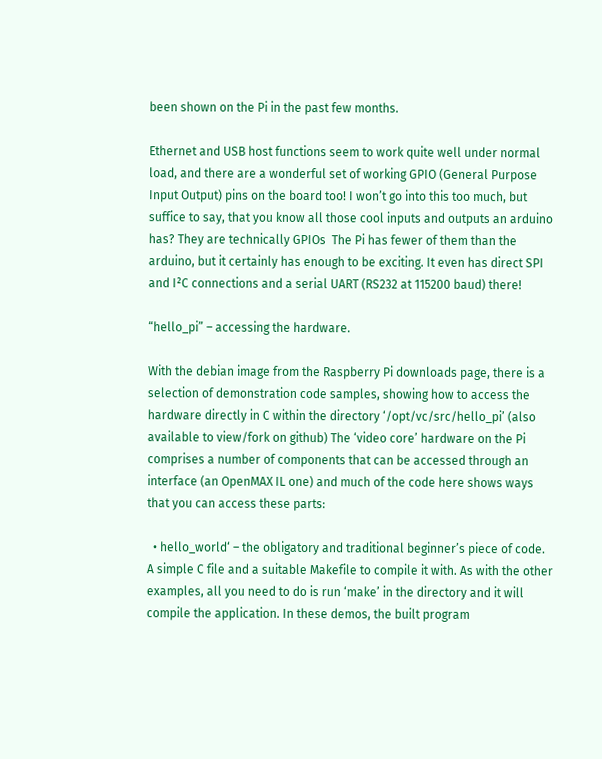been shown on the Pi in the past few months.

Ethernet and USB host functions seem to work quite well under normal load, and there are a wonderful set of working GPIO (General Purpose Input Output) pins on the board too! I won’t go into this too much, but suffice to say, that you know all those cool inputs and outputs an arduino has? They are technically GPIOs  The Pi has fewer of them than the arduino, but it certainly has enough to be exciting. It even has direct SPI and I²C connections and a serial UART (RS232 at 115200 baud) there!

“hello_pi” – accessing the hardware.

With the debian image from the Raspberry Pi downloads page, there is a selection of demonstration code samples, showing how to access the hardware directly in C within the directory ‘/opt/vc/src/hello_pi’ (also available to view/fork on github) The ‘video core’ hardware on the Pi comprises a number of components that can be accessed through an interface (an OpenMAX IL one) and much of the code here shows ways that you can access these parts:

  • hello_world‘ – the obligatory and traditional beginner’s piece of code. A simple C file and a suitable Makefile to compile it with. As with the other examples, all you need to do is run ‘make’ in the directory and it will compile the application. In these demos, the built program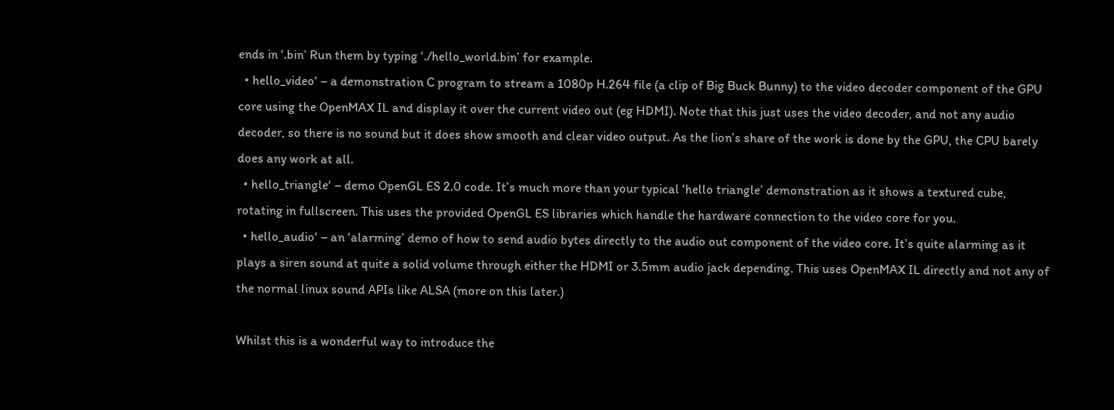ends in ‘.bin’ Run them by typing ‘./hello_world.bin’ for example.
  • hello_video‘ – a demonstration C program to stream a 1080p H.264 file (a clip of Big Buck Bunny) to the video decoder component of the GPU core using the OpenMAX IL and display it over the current video out (eg HDMI). Note that this just uses the video decoder, and not any audio decoder, so there is no sound but it does show smooth and clear video output. As the lion’s share of the work is done by the GPU, the CPU barely does any work at all.
  • hello_triangle‘ – demo OpenGL ES 2.0 code. It’s much more than your typical ‘hello triangle’ demonstration as it shows a textured cube, rotating in fullscreen. This uses the provided OpenGL ES libraries which handle the hardware connection to the video core for you.
  • hello_audio‘ – an ‘alarming’ demo of how to send audio bytes directly to the audio out component of the video core. It’s quite alarming as it plays a siren sound at quite a solid volume through either the HDMI or 3.5mm audio jack depending. This uses OpenMAX IL directly and not any of the normal linux sound APIs like ALSA (more on this later.)

Whilst this is a wonderful way to introduce the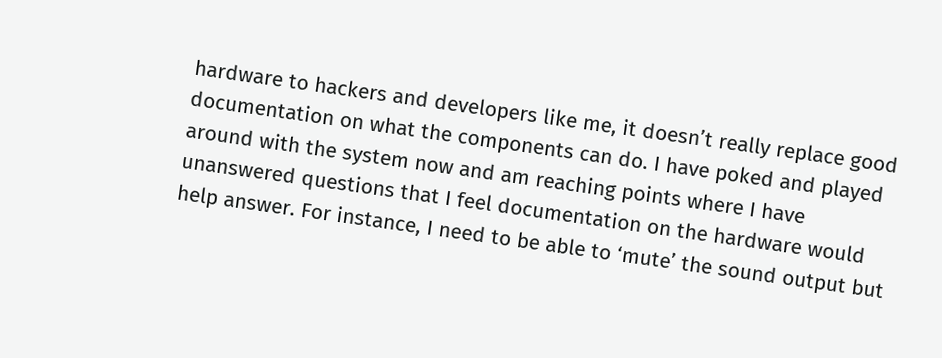hardware to hackers and developers like me, it doesn’t really replace good documentation on what the components can do. I have poked and played around with the system now and am reaching points where I have unanswered questions that I feel documentation on the hardware would help answer. For instance, I need to be able to ‘mute’ the sound output but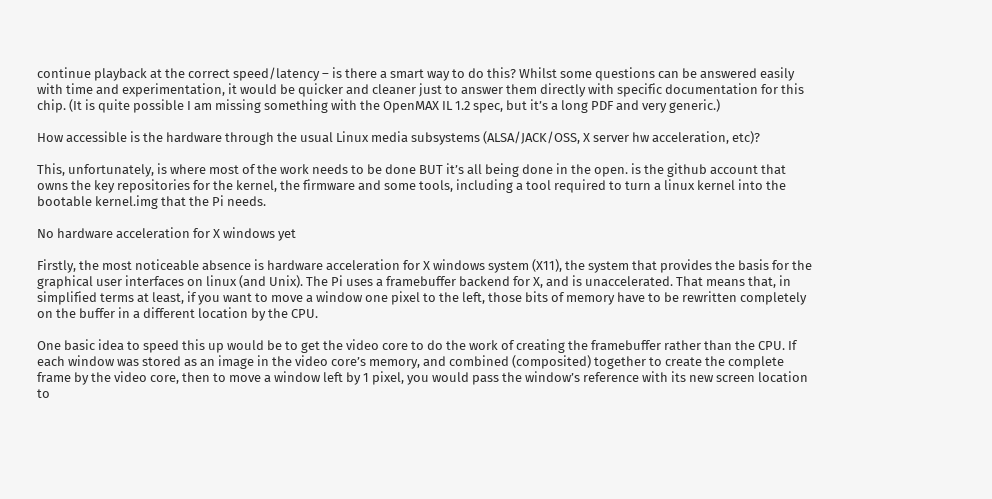continue playback at the correct speed/latency – is there a smart way to do this? Whilst some questions can be answered easily with time and experimentation, it would be quicker and cleaner just to answer them directly with specific documentation for this chip. (It is quite possible I am missing something with the OpenMAX IL 1.2 spec, but it’s a long PDF and very generic.)

How accessible is the hardware through the usual Linux media subsystems (ALSA/JACK/OSS, X server hw acceleration, etc)?

This, unfortunately, is where most of the work needs to be done BUT it’s all being done in the open. is the github account that owns the key repositories for the kernel, the firmware and some tools, including a tool required to turn a linux kernel into the bootable kernel.img that the Pi needs.

No hardware acceleration for X windows yet

Firstly, the most noticeable absence is hardware acceleration for X windows system (X11), the system that provides the basis for the graphical user interfaces on linux (and Unix). The Pi uses a framebuffer backend for X, and is unaccelerated. That means that, in simplified terms at least, if you want to move a window one pixel to the left, those bits of memory have to be rewritten completely on the buffer in a different location by the CPU.

One basic idea to speed this up would be to get the video core to do the work of creating the framebuffer rather than the CPU. If each window was stored as an image in the video core’s memory, and combined (composited) together to create the complete frame by the video core, then to move a window left by 1 pixel, you would pass the window’s reference with its new screen location to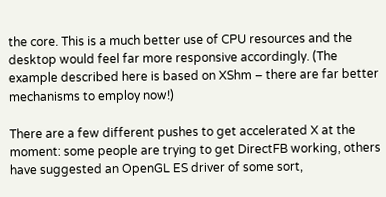the core. This is a much better use of CPU resources and the desktop would feel far more responsive accordingly. (The example described here is based on XShm – there are far better mechanisms to employ now!)

There are a few different pushes to get accelerated X at the moment: some people are trying to get DirectFB working, others have suggested an OpenGL ES driver of some sort,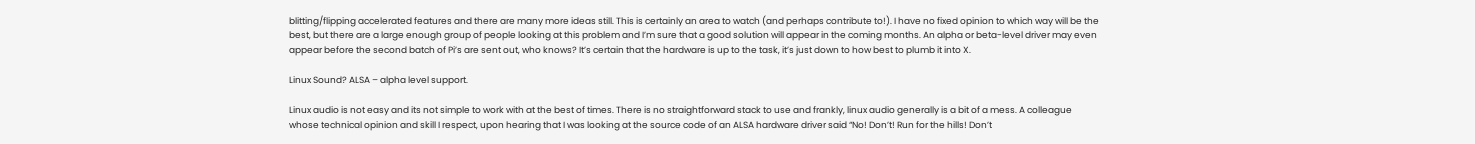blitting/flipping accelerated features and there are many more ideas still. This is certainly an area to watch (and perhaps contribute to!). I have no fixed opinion to which way will be the best, but there are a large enough group of people looking at this problem and I’m sure that a good solution will appear in the coming months. An alpha or beta-level driver may even appear before the second batch of Pi’s are sent out, who knows? It’s certain that the hardware is up to the task, it’s just down to how best to plumb it into X.

Linux Sound? ALSA – alpha level support.

Linux audio is not easy and its not simple to work with at the best of times. There is no straightforward stack to use and frankly, linux audio generally is a bit of a mess. A colleague whose technical opinion and skill I respect, upon hearing that I was looking at the source code of an ALSA hardware driver said “No! Don’t! Run for the hills! Don’t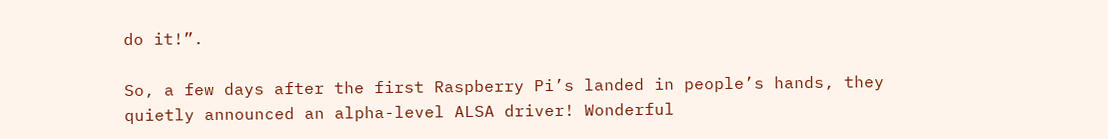do it!”.

So, a few days after the first Raspberry Pi’s landed in people’s hands, they quietly announced an alpha-level ALSA driver! Wonderful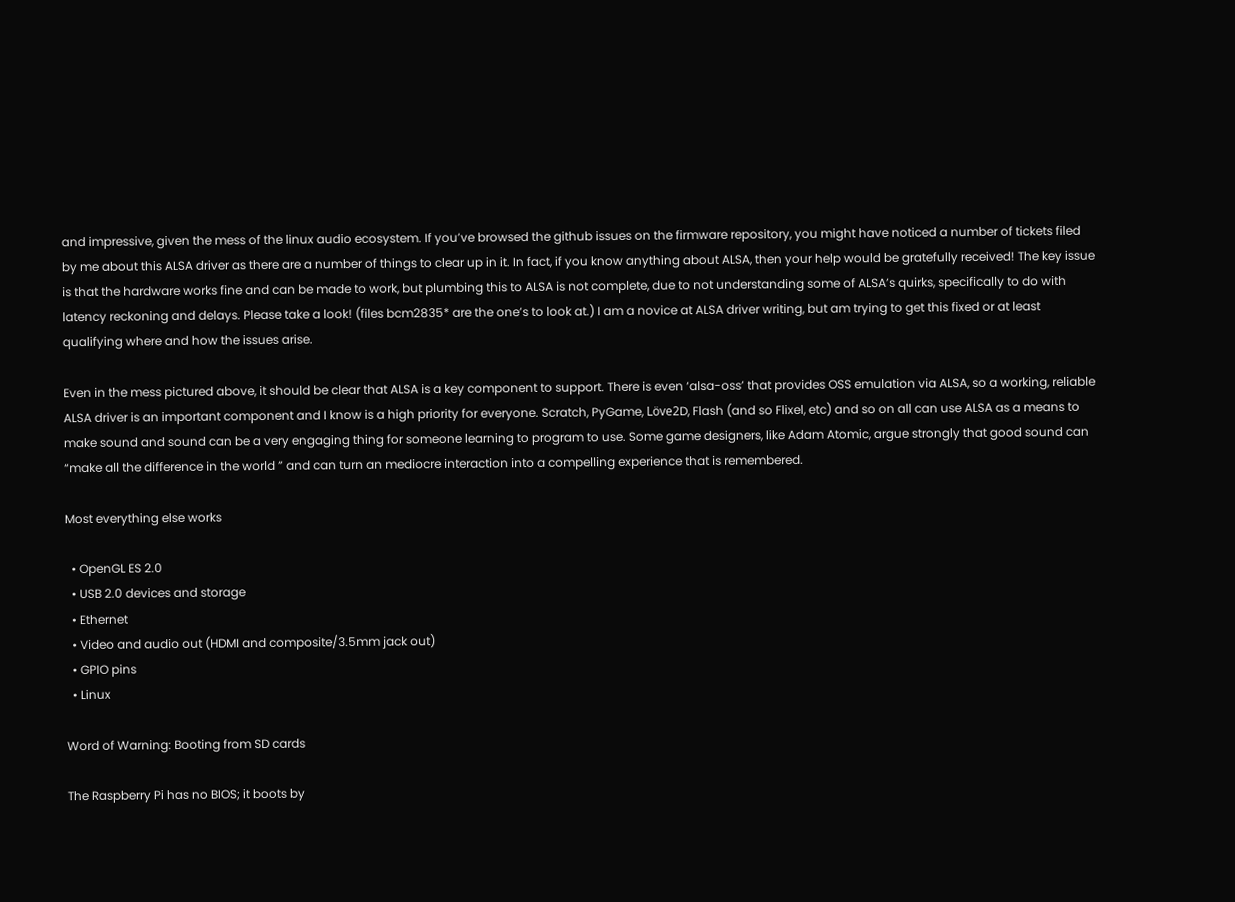and impressive, given the mess of the linux audio ecosystem. If you’ve browsed the github issues on the firmware repository, you might have noticed a number of tickets filed by me about this ALSA driver as there are a number of things to clear up in it. In fact, if you know anything about ALSA, then your help would be gratefully received! The key issue is that the hardware works fine and can be made to work, but plumbing this to ALSA is not complete, due to not understanding some of ALSA’s quirks, specifically to do with latency reckoning and delays. Please take a look! (files bcm2835* are the one’s to look at.) I am a novice at ALSA driver writing, but am trying to get this fixed or at least qualifying where and how the issues arise.

Even in the mess pictured above, it should be clear that ALSA is a key component to support. There is even ‘alsa-oss’ that provides OSS emulation via ALSA, so a working, reliable ALSA driver is an important component and I know is a high priority for everyone. Scratch, PyGame, Löve2D, Flash (and so Flixel, etc) and so on all can use ALSA as a means to make sound and sound can be a very engaging thing for someone learning to program to use. Some game designers, like Adam Atomic, argue strongly that good sound can “make all the difference in the world ” and can turn an mediocre interaction into a compelling experience that is remembered.

Most everything else works

  • OpenGL ES 2.0
  • USB 2.0 devices and storage
  • Ethernet
  • Video and audio out (HDMI and composite/3.5mm jack out)
  • GPIO pins
  • Linux

Word of Warning: Booting from SD cards

The Raspberry Pi has no BIOS; it boots by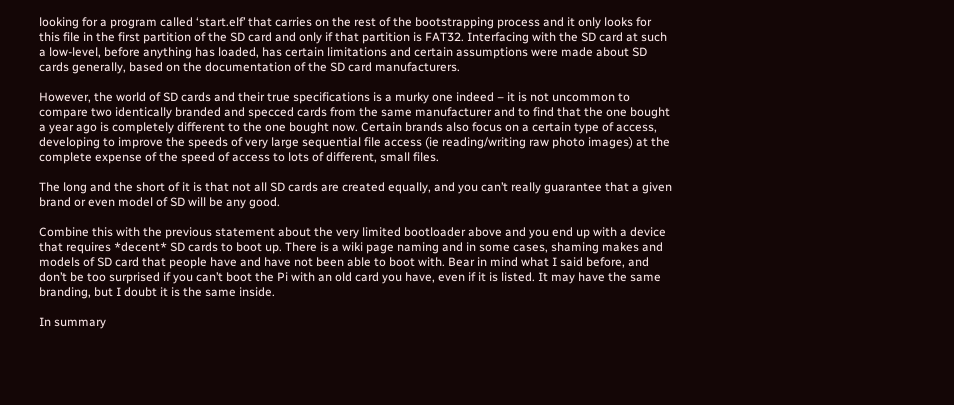looking for a program called ‘start.elf’ that carries on the rest of the bootstrapping process and it only looks for this file in the first partition of the SD card and only if that partition is FAT32. Interfacing with the SD card at such a low-level, before anything has loaded, has certain limitations and certain assumptions were made about SD cards generally, based on the documentation of the SD card manufacturers.

However, the world of SD cards and their true specifications is a murky one indeed – it is not uncommon to compare two identically branded and specced cards from the same manufacturer and to find that the one bought a year ago is completely different to the one bought now. Certain brands also focus on a certain type of access, developing to improve the speeds of very large sequential file access (ie reading/writing raw photo images) at the complete expense of the speed of access to lots of different, small files.

The long and the short of it is that not all SD cards are created equally, and you can’t really guarantee that a given brand or even model of SD will be any good.

Combine this with the previous statement about the very limited bootloader above and you end up with a device that requires *decent* SD cards to boot up. There is a wiki page naming and in some cases, shaming makes and models of SD card that people have and have not been able to boot with. Bear in mind what I said before, and don’t be too surprised if you can’t boot the Pi with an old card you have, even if it is listed. It may have the same branding, but I doubt it is the same inside.

In summary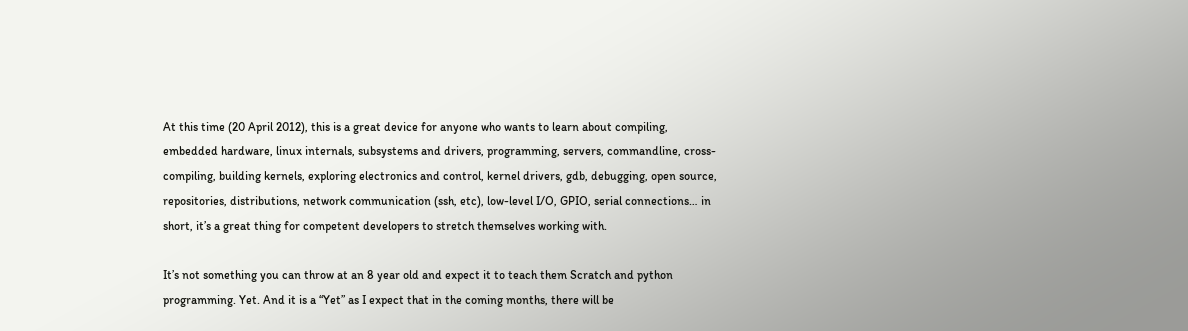At this time (20 April 2012), this is a great device for anyone who wants to learn about compiling, embedded hardware, linux internals, subsystems and drivers, programming, servers, commandline, cross-compiling, building kernels, exploring electronics and control, kernel drivers, gdb, debugging, open source, repositories, distributions, network communication (ssh, etc), low-level I/O, GPIO, serial connections… in short, it’s a great thing for competent developers to stretch themselves working with.

It’s not something you can throw at an 8 year old and expect it to teach them Scratch and python programming. Yet. And it is a “Yet” as I expect that in the coming months, there will be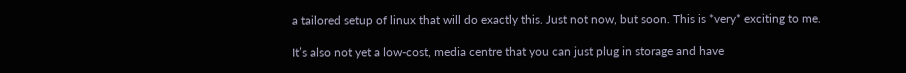a tailored setup of linux that will do exactly this. Just not now, but soon. This is *very* exciting to me.

It’s also not yet a low-cost, media centre that you can just plug in storage and have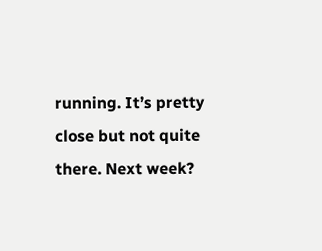running. It’s pretty close but not quite there. Next week?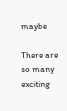maybe

There are so many exciting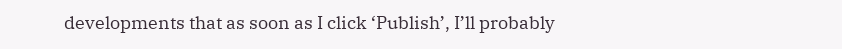developments that as soon as I click ‘Publish’, I’ll probably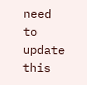need to update this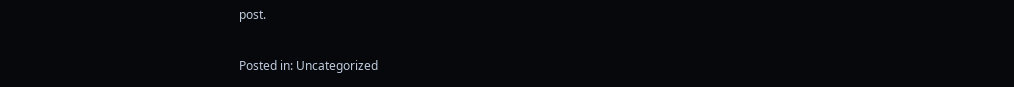post.

Posted in: Uncategorized